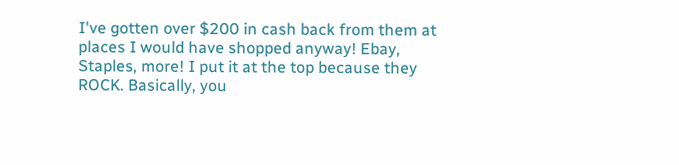I've gotten over $200 in cash back from them at places I would have shopped anyway! Ebay, Staples, more! I put it at the top because they ROCK. Basically, you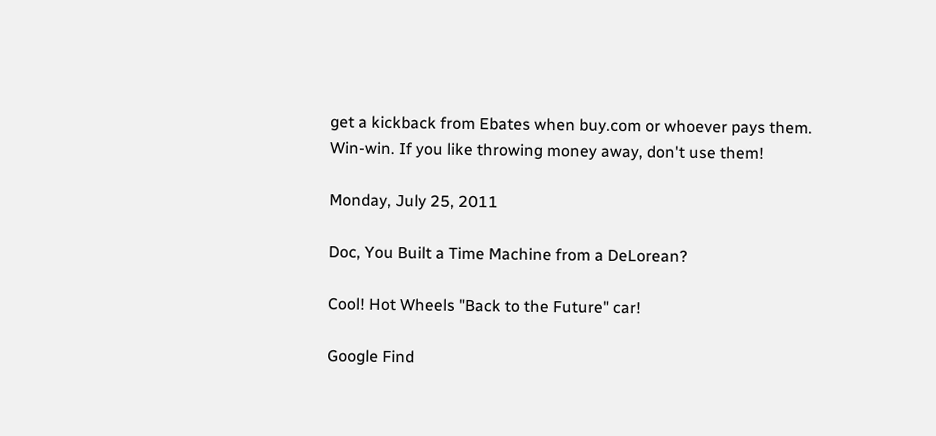get a kickback from Ebates when buy.com or whoever pays them. Win-win. If you like throwing money away, don't use them!

Monday, July 25, 2011

Doc, You Built a Time Machine from a DeLorean?

Cool! Hot Wheels "Back to the Future" car!

Google Find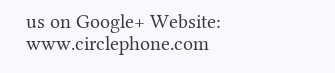us on Google+ Website: www.circlephone.com